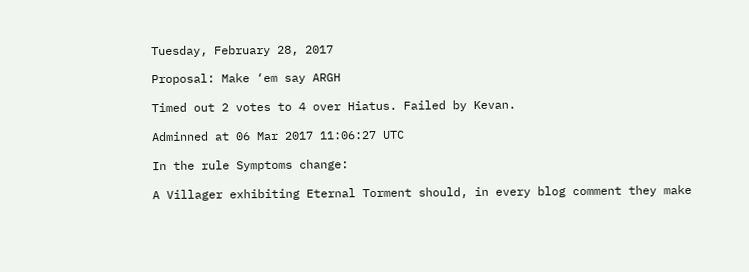Tuesday, February 28, 2017

Proposal: Make ‘em say ARGH

Timed out 2 votes to 4 over Hiatus. Failed by Kevan.

Adminned at 06 Mar 2017 11:06:27 UTC

In the rule Symptoms change:

A Villager exhibiting Eternal Torment should, in every blog comment they make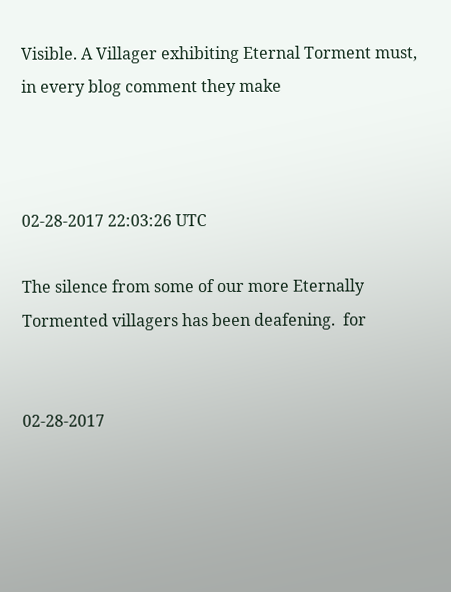Visible. A Villager exhibiting Eternal Torment must, in every blog comment they make



02-28-2017 22:03:26 UTC

The silence from some of our more Eternally Tormented villagers has been deafening.  for


02-28-2017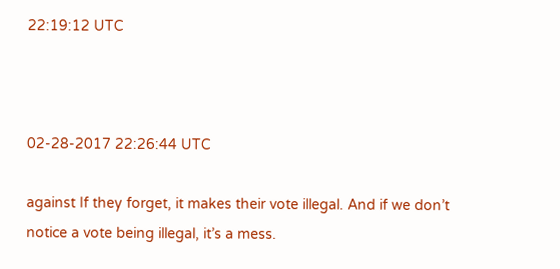22:19:12 UTC



02-28-2017 22:26:44 UTC

against If they forget, it makes their vote illegal. And if we don’t notice a vote being illegal, it’s a mess.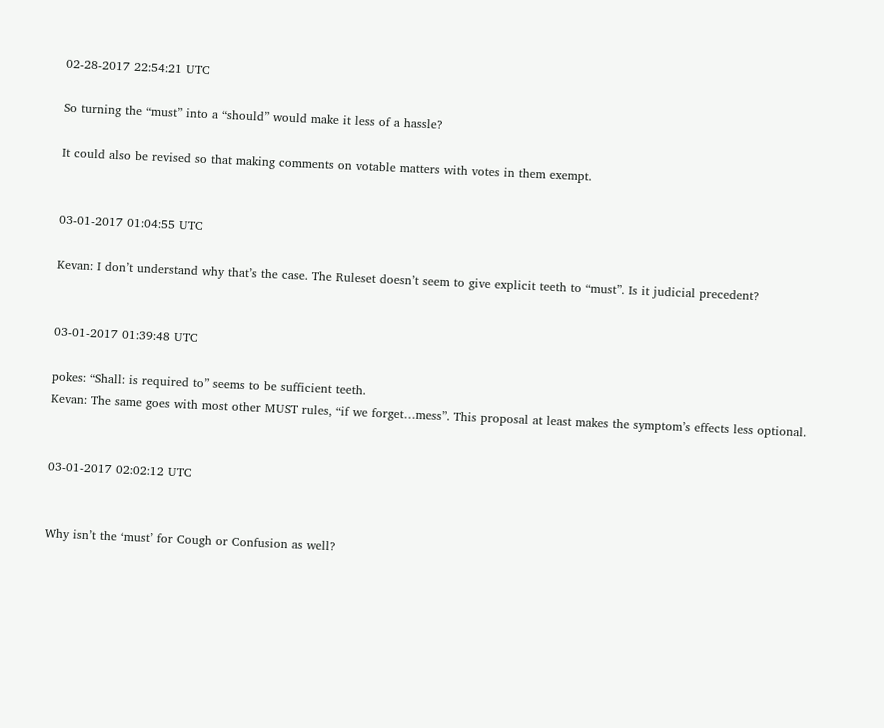02-28-2017 22:54:21 UTC

So turning the “must” into a “should” would make it less of a hassle?

It could also be revised so that making comments on votable matters with votes in them exempt.


03-01-2017 01:04:55 UTC

Kevan: I don’t understand why that’s the case. The Ruleset doesn’t seem to give explicit teeth to “must”. Is it judicial precedent?


03-01-2017 01:39:48 UTC

pokes: “Shall: is required to” seems to be sufficient teeth.
Kevan: The same goes with most other MUST rules, “if we forget…mess”. This proposal at least makes the symptom’s effects less optional.


03-01-2017 02:02:12 UTC


Why isn’t the ‘must’ for Cough or Confusion as well?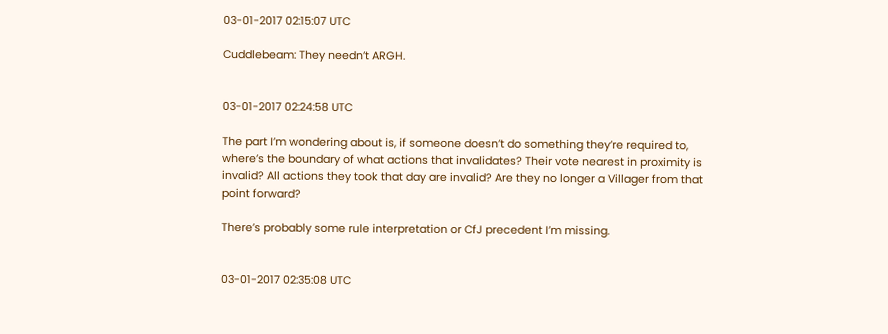03-01-2017 02:15:07 UTC

Cuddlebeam: They needn’t ARGH.


03-01-2017 02:24:58 UTC

The part I’m wondering about is, if someone doesn’t do something they’re required to, where’s the boundary of what actions that invalidates? Their vote nearest in proximity is invalid? All actions they took that day are invalid? Are they no longer a Villager from that point forward?

There’s probably some rule interpretation or CfJ precedent I’m missing.


03-01-2017 02:35:08 UTC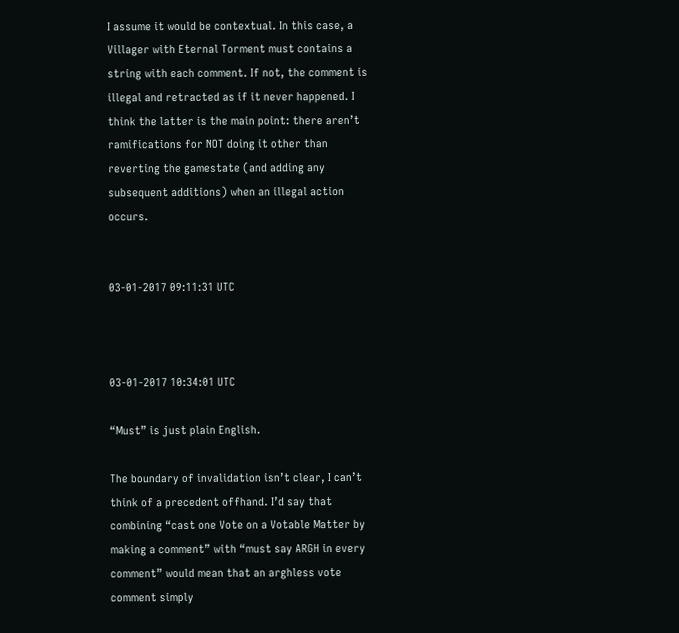I assume it would be contextual. In this case, a Villager with Eternal Torment must contains a string with each comment. If not, the comment is illegal and retracted as if it never happened. I think the latter is the main point: there aren’t ramifications for NOT doing it other than reverting the gamestate (and adding any subsequent additions) when an illegal action occurs.


03-01-2017 09:11:31 UTC



03-01-2017 10:34:01 UTC

“Must” is just plain English.

The boundary of invalidation isn’t clear, I can’t think of a precedent offhand. I’d say that combining “cast one Vote on a Votable Matter by making a comment” with “must say ARGH in every comment” would mean that an arghless vote comment simply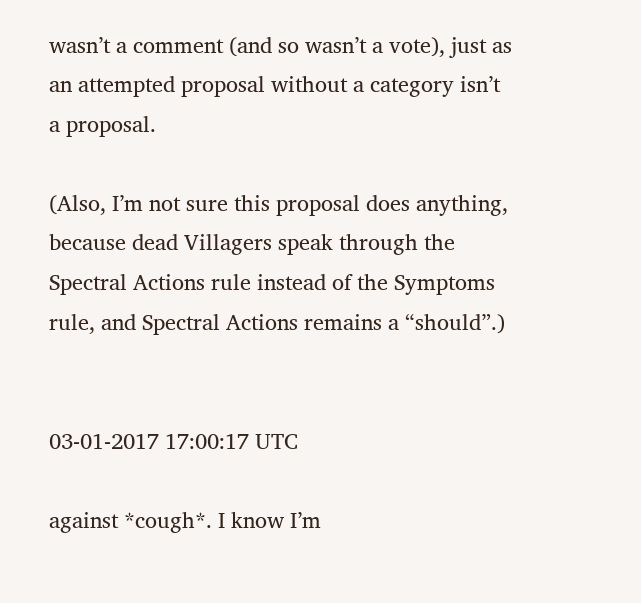wasn’t a comment (and so wasn’t a vote), just as an attempted proposal without a category isn’t a proposal.

(Also, I’m not sure this proposal does anything, because dead Villagers speak through the Spectral Actions rule instead of the Symptoms rule, and Spectral Actions remains a “should”.)


03-01-2017 17:00:17 UTC

against *cough*. I know I’m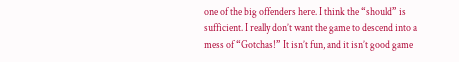one of the big offenders here. I think the “should” is sufficient. I really don’t want the game to descend into a mess of “Gotchas!” It isn’t fun, and it isn’t good game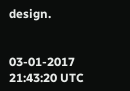design.


03-01-2017 21:43:20 UTC